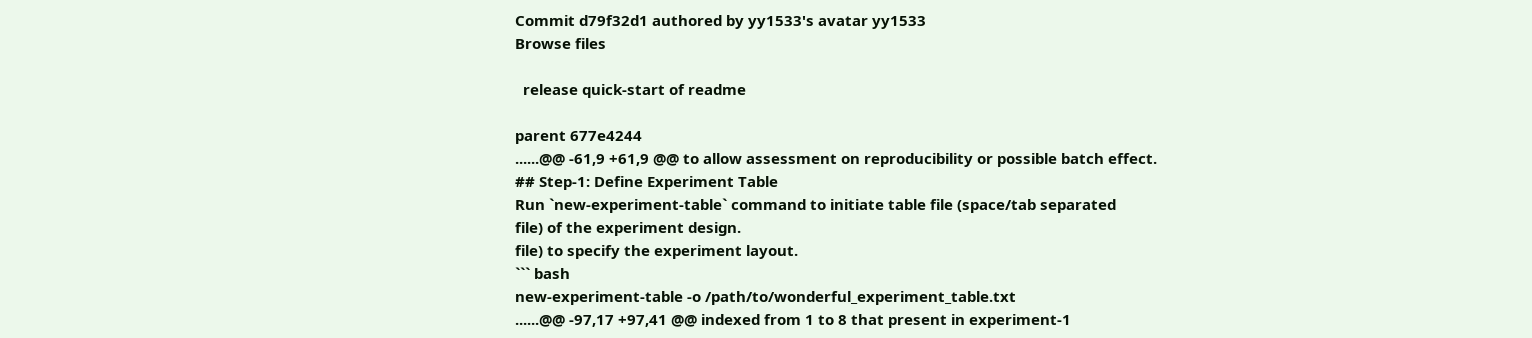Commit d79f32d1 authored by yy1533's avatar yy1533
Browse files

  release quick-start of readme

parent 677e4244
......@@ -61,9 +61,9 @@ to allow assessment on reproducibility or possible batch effect.
## Step-1: Define Experiment Table
Run `new-experiment-table` command to initiate table file (space/tab separated
file) of the experiment design.
file) to specify the experiment layout.
``` bash
new-experiment-table -o /path/to/wonderful_experiment_table.txt
......@@ -97,17 +97,41 @@ indexed from 1 to 8 that present in experiment-1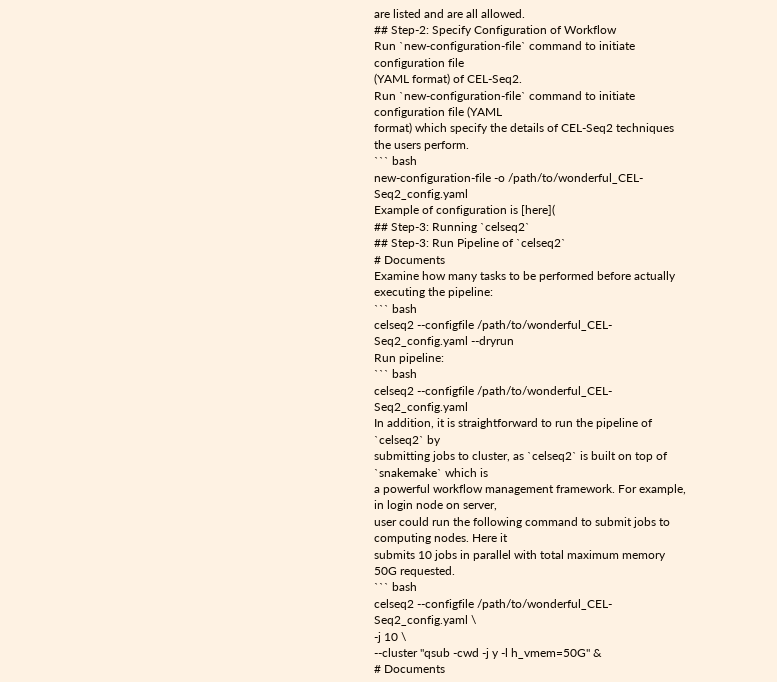are listed and are all allowed.
## Step-2: Specify Configuration of Workflow
Run `new-configuration-file` command to initiate configuration file
(YAML format) of CEL-Seq2.
Run `new-configuration-file` command to initiate configuration file (YAML
format) which specify the details of CEL-Seq2 techniques the users perform.
``` bash
new-configuration-file -o /path/to/wonderful_CEL-Seq2_config.yaml
Example of configuration is [here](
## Step-3: Running `celseq2`
## Step-3: Run Pipeline of `celseq2`
# Documents
Examine how many tasks to be performed before actually executing the pipeline:
``` bash
celseq2 --configfile /path/to/wonderful_CEL-Seq2_config.yaml --dryrun
Run pipeline:
``` bash
celseq2 --configfile /path/to/wonderful_CEL-Seq2_config.yaml
In addition, it is straightforward to run the pipeline of `celseq2` by
submitting jobs to cluster, as `celseq2` is built on top of `snakemake` which is
a powerful workflow management framework. For example, in login node on server,
user could run the following command to submit jobs to computing nodes. Here it
submits 10 jobs in parallel with total maximum memory 50G requested.
``` bash
celseq2 --configfile /path/to/wonderful_CEL-Seq2_config.yaml \
-j 10 \
--cluster "qsub -cwd -j y -l h_vmem=50G" &
# Documents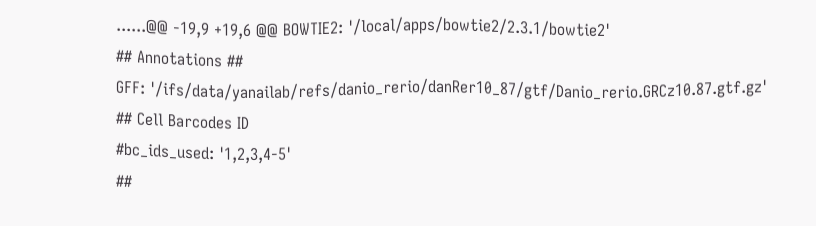......@@ -19,9 +19,6 @@ BOWTIE2: '/local/apps/bowtie2/2.3.1/bowtie2'
## Annotations ##
GFF: '/ifs/data/yanailab/refs/danio_rerio/danRer10_87/gtf/Danio_rerio.GRCz10.87.gtf.gz'
## Cell Barcodes ID
#bc_ids_used: '1,2,3,4-5'
##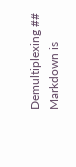Demultiplexing ##
Markdown is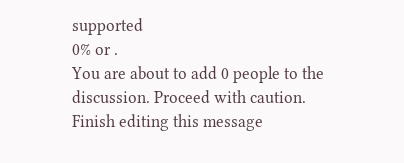supported
0% or .
You are about to add 0 people to the discussion. Proceed with caution.
Finish editing this message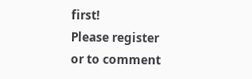first!
Please register or to comment